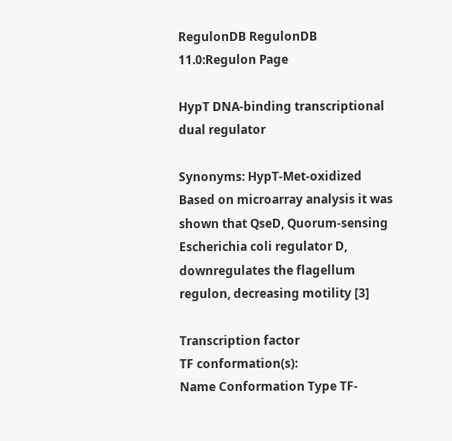RegulonDB RegulonDB 11.0:Regulon Page

HypT DNA-binding transcriptional dual regulator

Synonyms: HypT-Met-oxidized
Based on microarray analysis it was shown that QseD, Quorum-sensing Escherichia coli regulator D, downregulates the flagellum regulon, decreasing motility [3]

Transcription factor
TF conformation(s):
Name Conformation Type TF-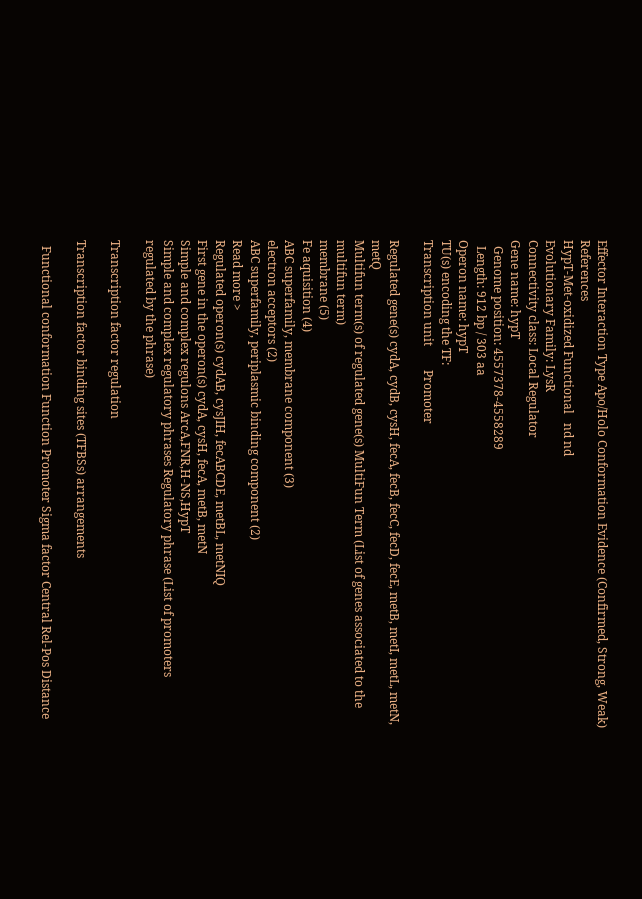Effector Interaction Type Apo/Holo Conformation Evidence (Confirmed, Strong, Weak) References
HypT-Met-oxidized Functional   nd nd
Evolutionary Family: LysR
Connectivity class: Local Regulator
Gene name: hypT
  Genome position: 4557378-4558289
  Length: 912 bp / 303 aa
Operon name: hypT
TU(s) encoding the TF:
Transcription unit        Promoter

Regulated gene(s) cydA, cydB, cysH, fecA, fecB, fecC, fecD, fecE, metB, metI, metL, metN, metQ
Multifun term(s) of regulated gene(s) MultiFun Term (List of genes associated to the multifun term)
membrane (5)
Fe aquisition (4)
ABC superfamily, membrane component (3)
electron acceptors (2)
ABC superfamily, periplasmic binding component (2)
Read more >
Regulated operon(s) cydAB, cysJIH, fecABCDE, metBL, metNIQ
First gene in the operon(s) cydA, cysH, fecA, metB, metN
Simple and complex regulons ArcA,FNR,H-NS,HypT
Simple and complex regulatory phrases Regulatory phrase (List of promoters regulated by the phrase)

Transcription factor regulation

Transcription factor binding sites (TFBSs) arrangements

  Functional conformation Function Promoter Sigma factor Central Rel-Pos Distance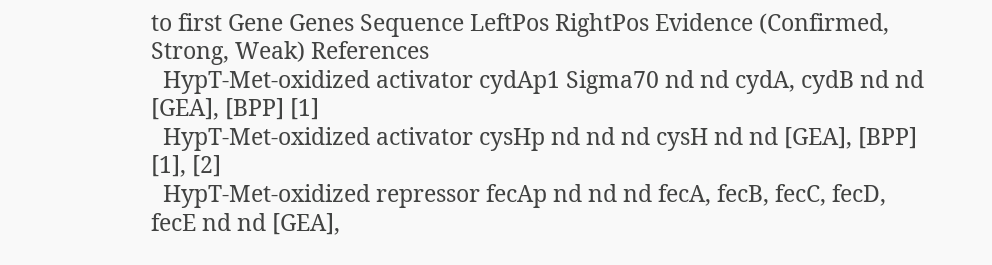to first Gene Genes Sequence LeftPos RightPos Evidence (Confirmed, Strong, Weak) References
  HypT-Met-oxidized activator cydAp1 Sigma70 nd nd cydA, cydB nd nd [GEA], [BPP] [1]
  HypT-Met-oxidized activator cysHp nd nd nd cysH nd nd [GEA], [BPP] [1], [2]
  HypT-Met-oxidized repressor fecAp nd nd nd fecA, fecB, fecC, fecD, fecE nd nd [GEA],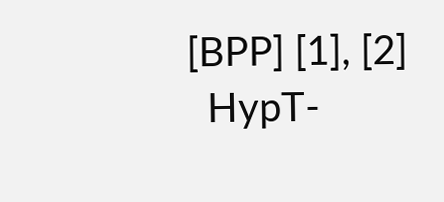[BPP] [1], [2]
  HypT-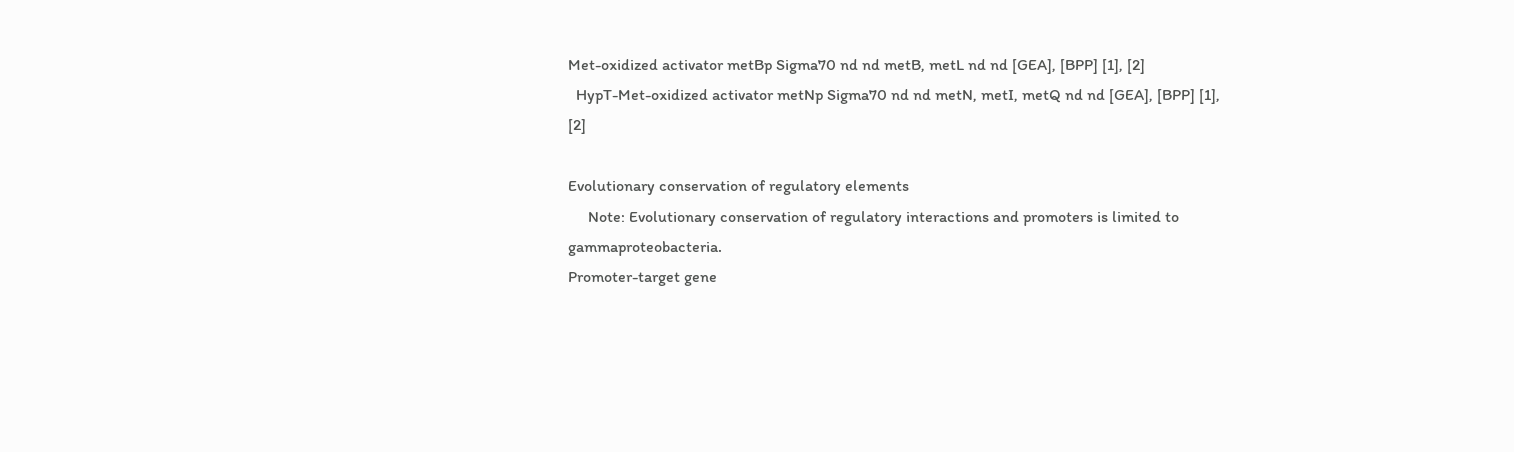Met-oxidized activator metBp Sigma70 nd nd metB, metL nd nd [GEA], [BPP] [1], [2]
  HypT-Met-oxidized activator metNp Sigma70 nd nd metN, metI, metQ nd nd [GEA], [BPP] [1], [2]

Evolutionary conservation of regulatory elements
     Note: Evolutionary conservation of regulatory interactions and promoters is limited to gammaproteobacteria.
Promoter-target gene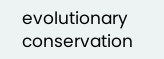evolutionary conservation